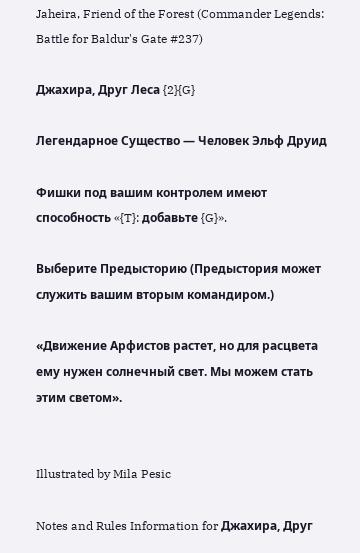Jaheira, Friend of the Forest (Commander Legends: Battle for Baldur's Gate #237)

Джахира, Друг Леса {2}{G}

Легендарное Существо — Человек Эльф Друид

Фишки под вашим контролем имеют способность «{T}: добавьте {G}».

Выберите Предысторию (Предыстория может служить вашим вторым командиром.)

«Движение Арфистов растет, но для расцвета ему нужен солнечный свет. Мы можем стать этим светом».


Illustrated by Mila Pesic

Notes and Rules Information for Джахира, Друг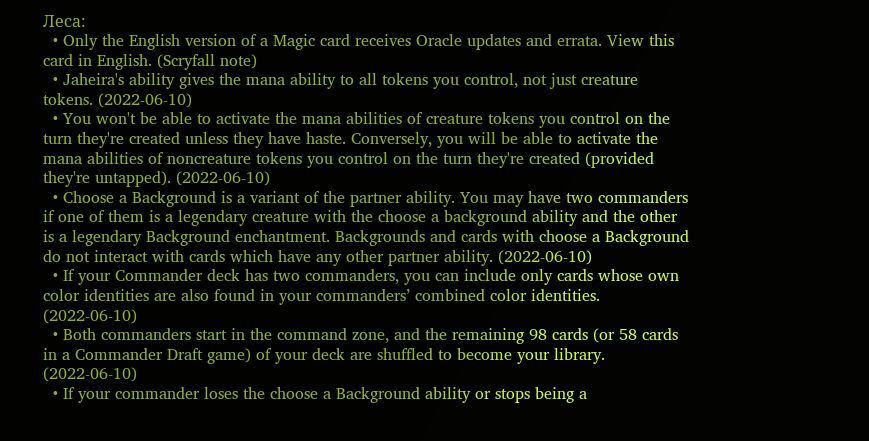Леса:
  • Only the English version of a Magic card receives Oracle updates and errata. View this card in English. (Scryfall note)
  • Jaheira's ability gives the mana ability to all tokens you control, not just creature tokens. (2022-06-10)
  • You won't be able to activate the mana abilities of creature tokens you control on the turn they're created unless they have haste. Conversely, you will be able to activate the mana abilities of noncreature tokens you control on the turn they're created (provided they're untapped). (2022-06-10)
  • Choose a Background is a variant of the partner ability. You may have two commanders if one of them is a legendary creature with the choose a background ability and the other is a legendary Background enchantment. Backgrounds and cards with choose a Background do not interact with cards which have any other partner ability. (2022-06-10)
  • If your Commander deck has two commanders, you can include only cards whose own color identities are also found in your commanders’ combined color identities. (2022-06-10)
  • Both commanders start in the command zone, and the remaining 98 cards (or 58 cards in a Commander Draft game) of your deck are shuffled to become your library. (2022-06-10)
  • If your commander loses the choose a Background ability or stops being a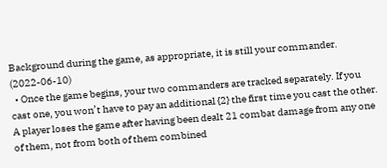Background during the game, as appropriate, it is still your commander. (2022-06-10)
  • Once the game begins, your two commanders are tracked separately. If you cast one, you won’t have to pay an additional {2} the first time you cast the other. A player loses the game after having been dealt 21 combat damage from any one of them, not from both of them combined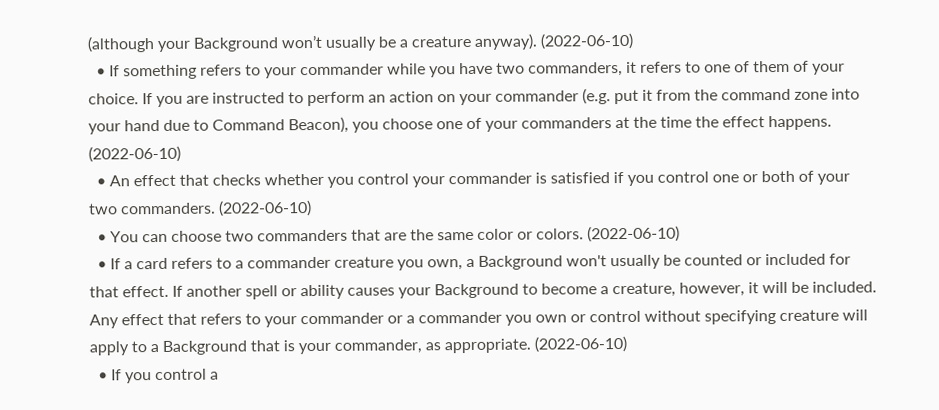(although your Background won’t usually be a creature anyway). (2022-06-10)
  • If something refers to your commander while you have two commanders, it refers to one of them of your choice. If you are instructed to perform an action on your commander (e.g. put it from the command zone into your hand due to Command Beacon), you choose one of your commanders at the time the effect happens. (2022-06-10)
  • An effect that checks whether you control your commander is satisfied if you control one or both of your two commanders. (2022-06-10)
  • You can choose two commanders that are the same color or colors. (2022-06-10)
  • If a card refers to a commander creature you own, a Background won't usually be counted or included for that effect. If another spell or ability causes your Background to become a creature, however, it will be included. Any effect that refers to your commander or a commander you own or control without specifying creature will apply to a Background that is your commander, as appropriate. (2022-06-10)
  • If you control a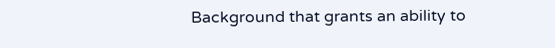Background that grants an ability to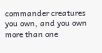commander creatures you own, and you own more than one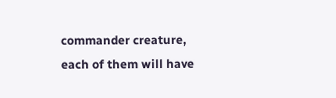commander creature, each of them will have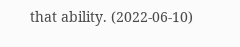that ability. (2022-06-10)